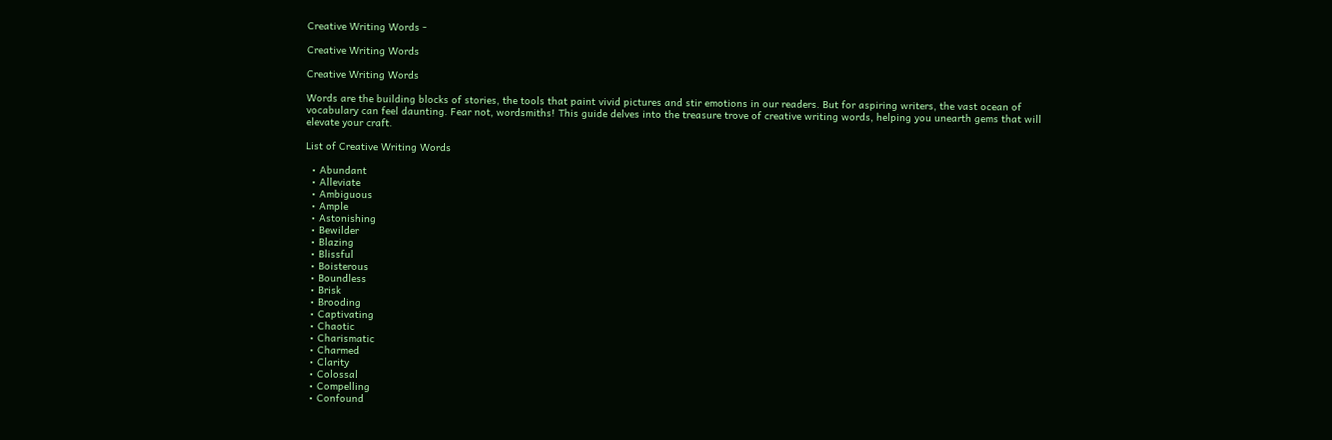Creative Writing Words -

Creative Writing Words

Creative Writing Words

Words are the building blocks of stories, the tools that paint vivid pictures and stir emotions in our readers. But for aspiring writers, the vast ocean of vocabulary can feel daunting. Fear not, wordsmiths! This guide delves into the treasure trove of creative writing words, helping you unearth gems that will elevate your craft.

List of Creative Writing Words

  • Abundant
  • Alleviate
  • Ambiguous
  • Ample
  • Astonishing
  • Bewilder
  • Blazing
  • Blissful
  • Boisterous
  • Boundless
  • Brisk
  • Brooding
  • Captivating
  • Chaotic
  • Charismatic
  • Charmed
  • Clarity
  • Colossal
  • Compelling
  • Confound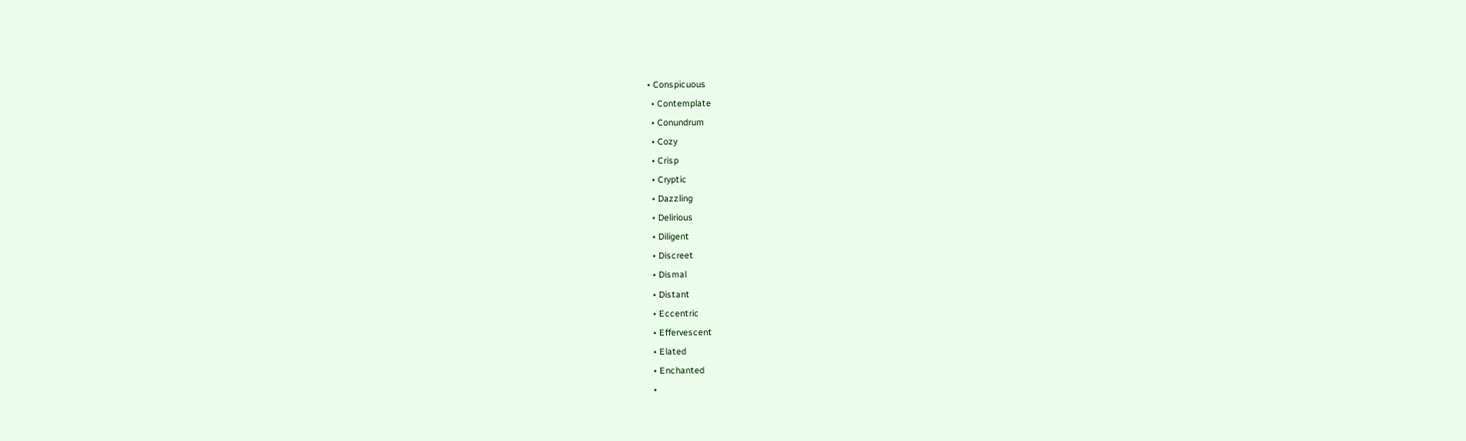• Conspicuous
  • Contemplate
  • Conundrum
  • Cozy
  • Crisp
  • Cryptic
  • Dazzling
  • Delirious
  • Diligent
  • Discreet
  • Dismal
  • Distant
  • Eccentric
  • Effervescent
  • Elated
  • Enchanted
  •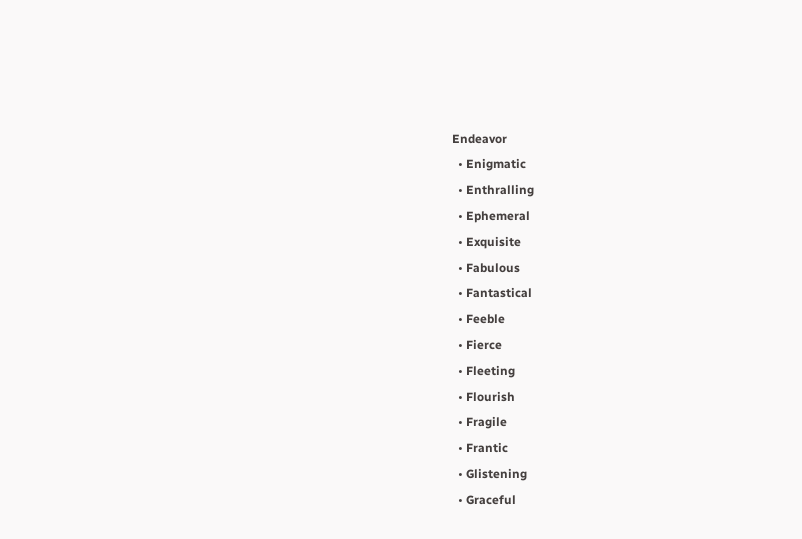Endeavor
  • Enigmatic
  • Enthralling
  • Ephemeral
  • Exquisite
  • Fabulous
  • Fantastical
  • Feeble
  • Fierce
  • Fleeting
  • Flourish
  • Fragile
  • Frantic
  • Glistening
  • Graceful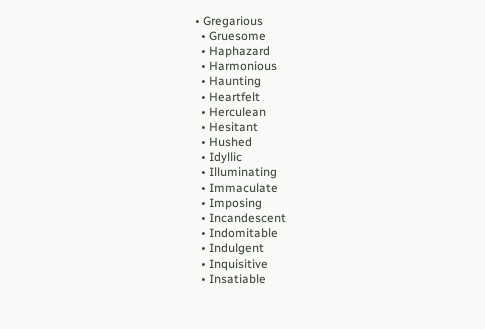• Gregarious
  • Gruesome
  • Haphazard
  • Harmonious
  • Haunting
  • Heartfelt
  • Herculean
  • Hesitant
  • Hushed
  • Idyllic
  • Illuminating
  • Immaculate
  • Imposing
  • Incandescent
  • Indomitable
  • Indulgent
  • Inquisitive
  • Insatiable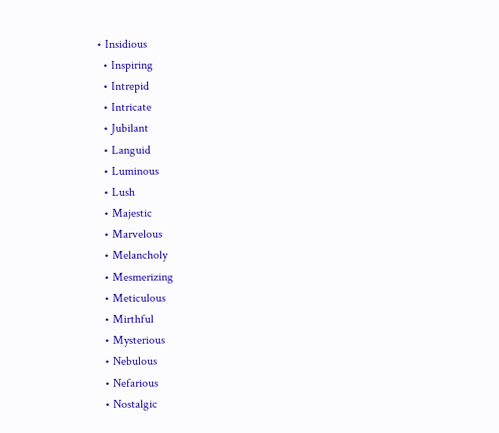• Insidious
  • Inspiring
  • Intrepid
  • Intricate
  • Jubilant
  • Languid
  • Luminous
  • Lush
  • Majestic
  • Marvelous
  • Melancholy
  • Mesmerizing
  • Meticulous
  • Mirthful
  • Mysterious
  • Nebulous
  • Nefarious
  • Nostalgic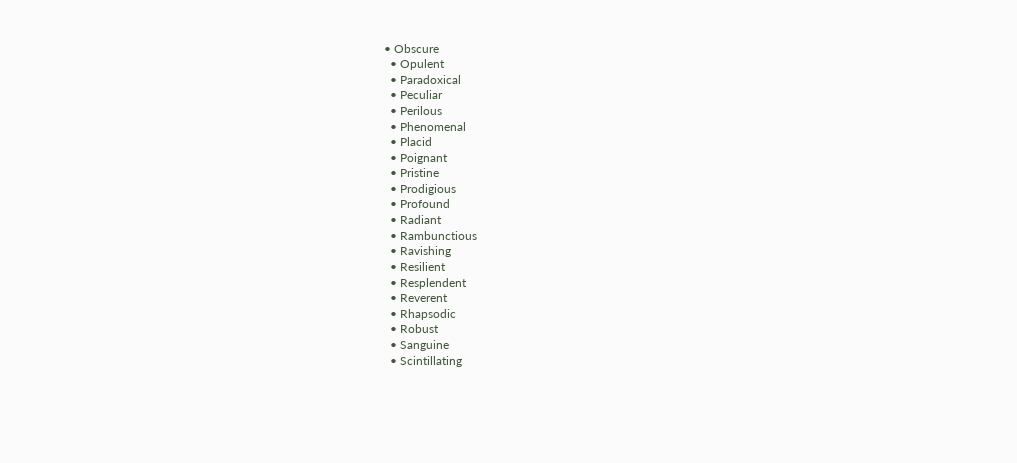• Obscure
  • Opulent
  • Paradoxical
  • Peculiar
  • Perilous
  • Phenomenal
  • Placid
  • Poignant
  • Pristine
  • Prodigious
  • Profound
  • Radiant
  • Rambunctious
  • Ravishing
  • Resilient
  • Resplendent
  • Reverent
  • Rhapsodic
  • Robust
  • Sanguine
  • Scintillating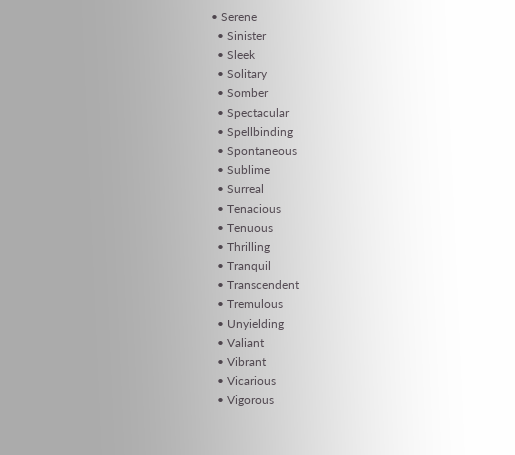• Serene
  • Sinister
  • Sleek
  • Solitary
  • Somber
  • Spectacular
  • Spellbinding
  • Spontaneous
  • Sublime
  • Surreal
  • Tenacious
  • Tenuous
  • Thrilling
  • Tranquil
  • Transcendent
  • Tremulous
  • Unyielding
  • Valiant
  • Vibrant
  • Vicarious
  • Vigorous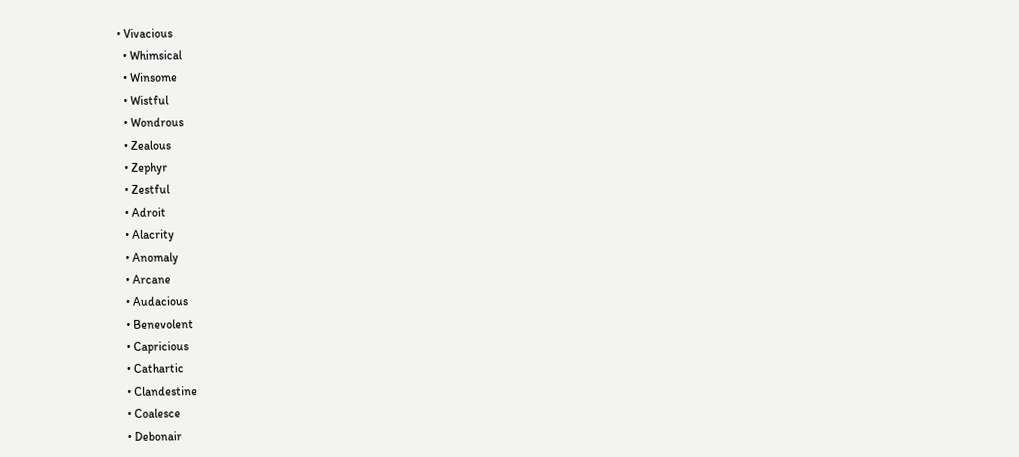• Vivacious
  • Whimsical
  • Winsome
  • Wistful
  • Wondrous
  • Zealous
  • Zephyr
  • Zestful
  • Adroit
  • Alacrity
  • Anomaly
  • Arcane
  • Audacious
  • Benevolent
  • Capricious
  • Cathartic
  • Clandestine
  • Coalesce
  • Debonair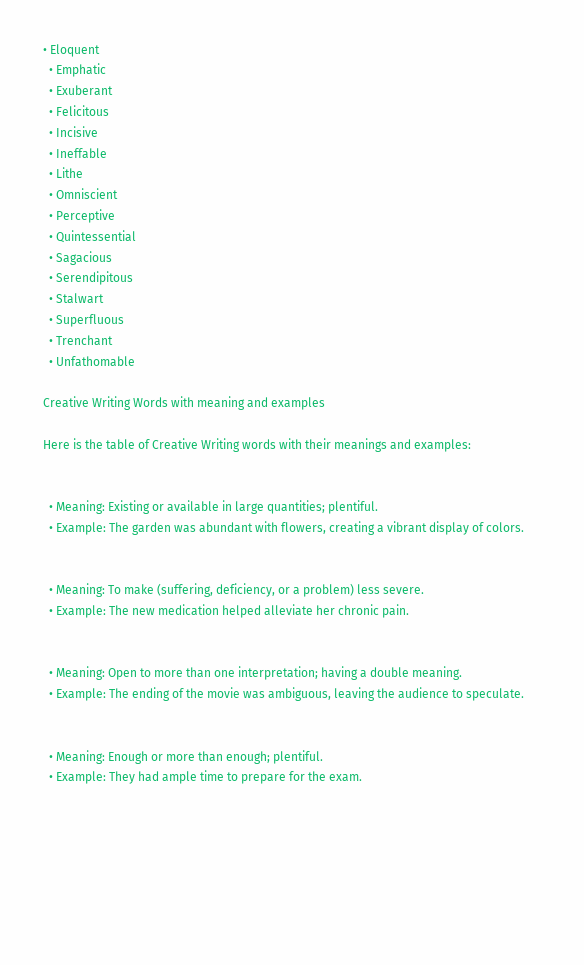• Eloquent
  • Emphatic
  • Exuberant
  • Felicitous
  • Incisive
  • Ineffable
  • Lithe
  • Omniscient
  • Perceptive
  • Quintessential
  • Sagacious
  • Serendipitous
  • Stalwart
  • Superfluous
  • Trenchant
  • Unfathomable

Creative Writing Words with meaning and examples

Here is the table of Creative Writing words with their meanings and examples:


  • Meaning: Existing or available in large quantities; plentiful.
  • Example: The garden was abundant with flowers, creating a vibrant display of colors.


  • Meaning: To make (suffering, deficiency, or a problem) less severe.
  • Example: The new medication helped alleviate her chronic pain.


  • Meaning: Open to more than one interpretation; having a double meaning.
  • Example: The ending of the movie was ambiguous, leaving the audience to speculate.


  • Meaning: Enough or more than enough; plentiful.
  • Example: They had ample time to prepare for the exam.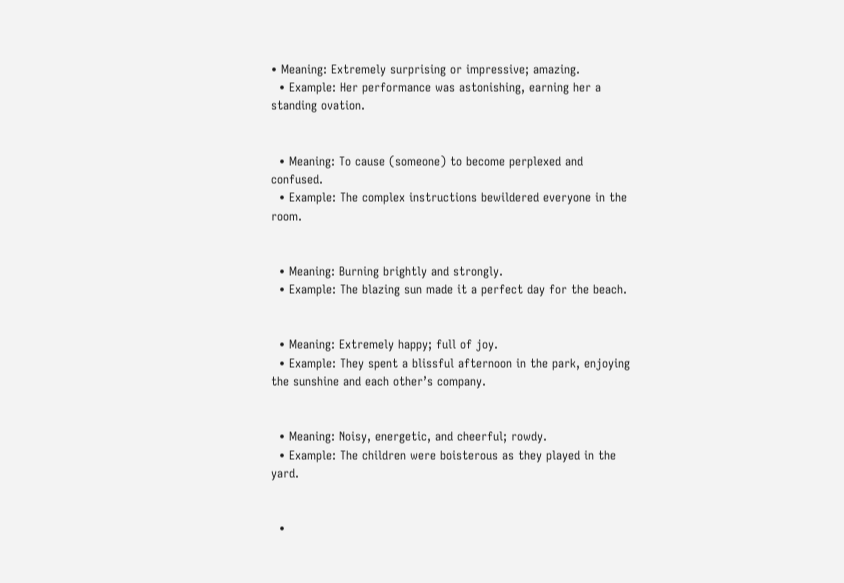• Meaning: Extremely surprising or impressive; amazing.
  • Example: Her performance was astonishing, earning her a standing ovation.


  • Meaning: To cause (someone) to become perplexed and confused.
  • Example: The complex instructions bewildered everyone in the room.


  • Meaning: Burning brightly and strongly.
  • Example: The blazing sun made it a perfect day for the beach.


  • Meaning: Extremely happy; full of joy.
  • Example: They spent a blissful afternoon in the park, enjoying the sunshine and each other’s company.


  • Meaning: Noisy, energetic, and cheerful; rowdy.
  • Example: The children were boisterous as they played in the yard.


  •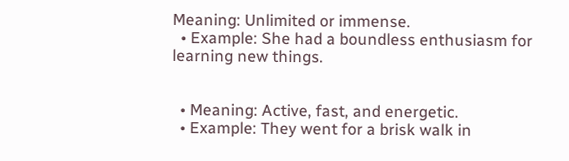Meaning: Unlimited or immense.
  • Example: She had a boundless enthusiasm for learning new things.


  • Meaning: Active, fast, and energetic.
  • Example: They went for a brisk walk in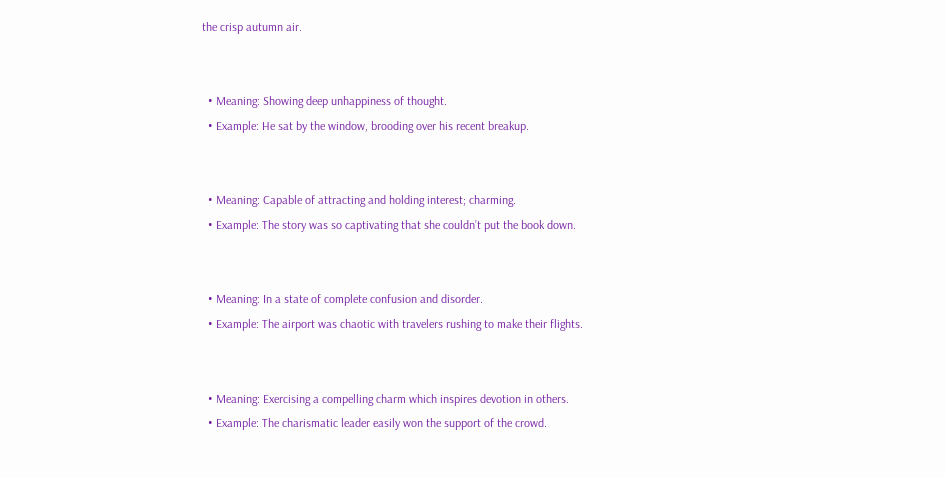the crisp autumn air.


  • Meaning: Showing deep unhappiness of thought.
  • Example: He sat by the window, brooding over his recent breakup.


  • Meaning: Capable of attracting and holding interest; charming.
  • Example: The story was so captivating that she couldn’t put the book down.


  • Meaning: In a state of complete confusion and disorder.
  • Example: The airport was chaotic with travelers rushing to make their flights.


  • Meaning: Exercising a compelling charm which inspires devotion in others.
  • Example: The charismatic leader easily won the support of the crowd.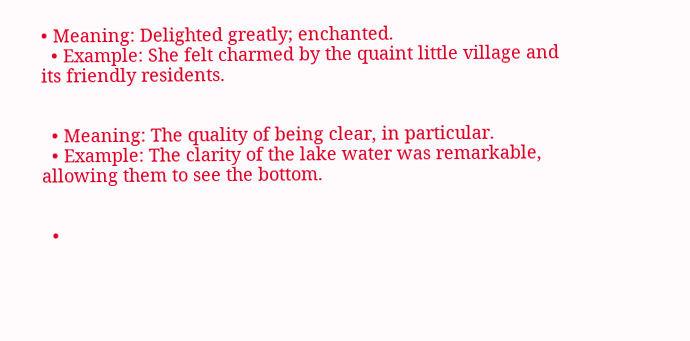• Meaning: Delighted greatly; enchanted.
  • Example: She felt charmed by the quaint little village and its friendly residents.


  • Meaning: The quality of being clear, in particular.
  • Example: The clarity of the lake water was remarkable, allowing them to see the bottom.


  •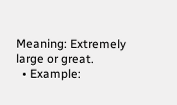Meaning: Extremely large or great.
  • Example: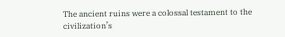The ancient ruins were a colossal testament to the civilization’s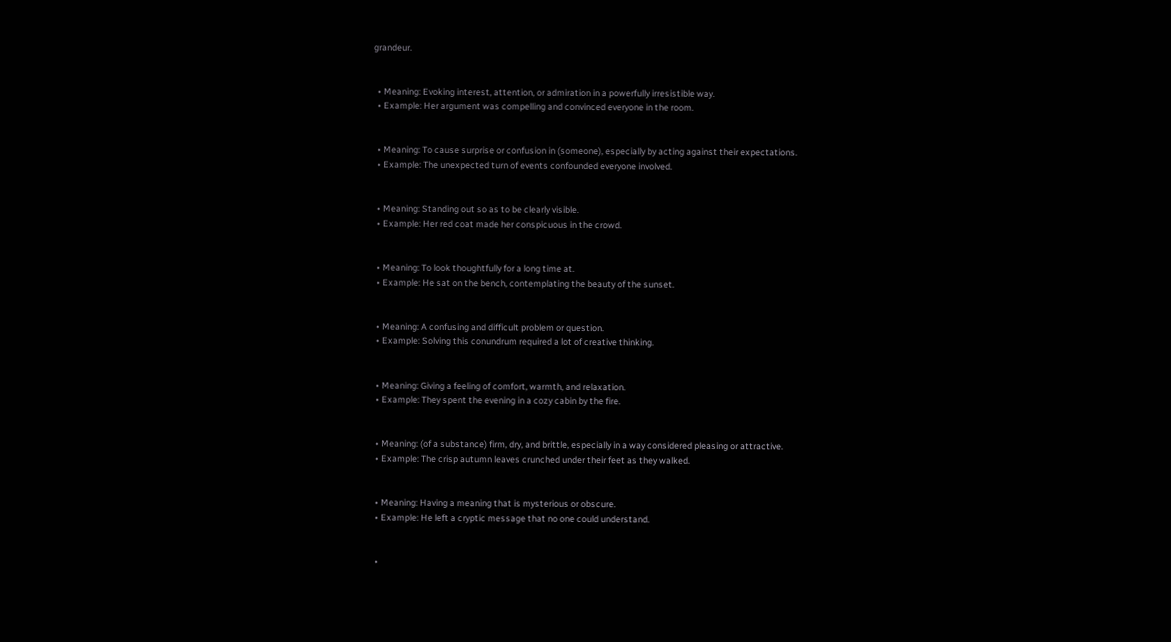grandeur.


  • Meaning: Evoking interest, attention, or admiration in a powerfully irresistible way.
  • Example: Her argument was compelling and convinced everyone in the room.


  • Meaning: To cause surprise or confusion in (someone), especially by acting against their expectations.
  • Example: The unexpected turn of events confounded everyone involved.


  • Meaning: Standing out so as to be clearly visible.
  • Example: Her red coat made her conspicuous in the crowd.


  • Meaning: To look thoughtfully for a long time at.
  • Example: He sat on the bench, contemplating the beauty of the sunset.


  • Meaning: A confusing and difficult problem or question.
  • Example: Solving this conundrum required a lot of creative thinking.


  • Meaning: Giving a feeling of comfort, warmth, and relaxation.
  • Example: They spent the evening in a cozy cabin by the fire.


  • Meaning: (of a substance) firm, dry, and brittle, especially in a way considered pleasing or attractive.
  • Example: The crisp autumn leaves crunched under their feet as they walked.


  • Meaning: Having a meaning that is mysterious or obscure.
  • Example: He left a cryptic message that no one could understand.


  •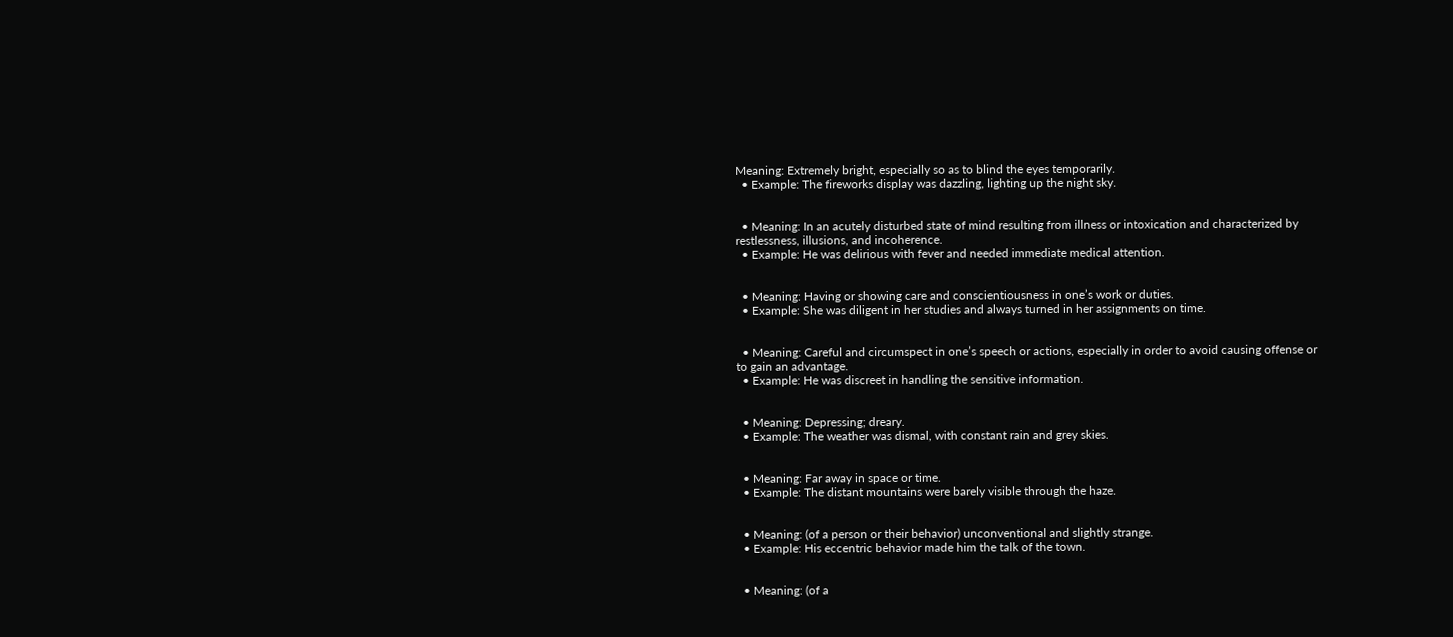Meaning: Extremely bright, especially so as to blind the eyes temporarily.
  • Example: The fireworks display was dazzling, lighting up the night sky.


  • Meaning: In an acutely disturbed state of mind resulting from illness or intoxication and characterized by restlessness, illusions, and incoherence.
  • Example: He was delirious with fever and needed immediate medical attention.


  • Meaning: Having or showing care and conscientiousness in one’s work or duties.
  • Example: She was diligent in her studies and always turned in her assignments on time.


  • Meaning: Careful and circumspect in one’s speech or actions, especially in order to avoid causing offense or to gain an advantage.
  • Example: He was discreet in handling the sensitive information.


  • Meaning: Depressing; dreary.
  • Example: The weather was dismal, with constant rain and grey skies.


  • Meaning: Far away in space or time.
  • Example: The distant mountains were barely visible through the haze.


  • Meaning: (of a person or their behavior) unconventional and slightly strange.
  • Example: His eccentric behavior made him the talk of the town.


  • Meaning: (of a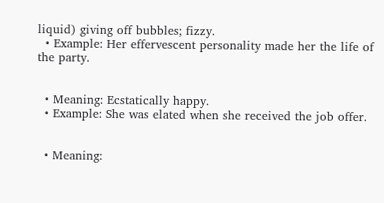liquid) giving off bubbles; fizzy.
  • Example: Her effervescent personality made her the life of the party.


  • Meaning: Ecstatically happy.
  • Example: She was elated when she received the job offer.


  • Meaning: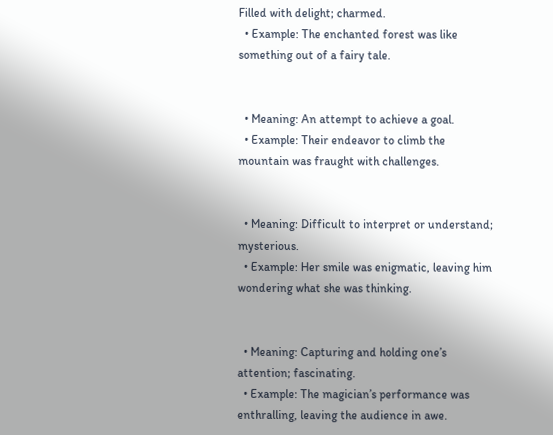Filled with delight; charmed.
  • Example: The enchanted forest was like something out of a fairy tale.


  • Meaning: An attempt to achieve a goal.
  • Example: Their endeavor to climb the mountain was fraught with challenges.


  • Meaning: Difficult to interpret or understand; mysterious.
  • Example: Her smile was enigmatic, leaving him wondering what she was thinking.


  • Meaning: Capturing and holding one’s attention; fascinating.
  • Example: The magician’s performance was enthralling, leaving the audience in awe.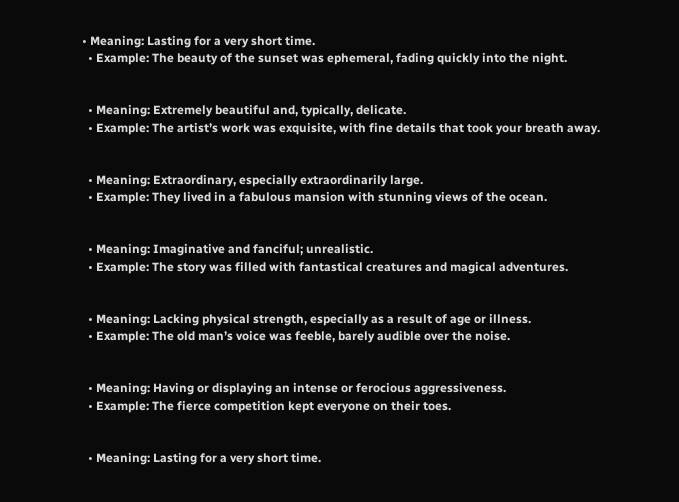• Meaning: Lasting for a very short time.
  • Example: The beauty of the sunset was ephemeral, fading quickly into the night.


  • Meaning: Extremely beautiful and, typically, delicate.
  • Example: The artist’s work was exquisite, with fine details that took your breath away.


  • Meaning: Extraordinary, especially extraordinarily large.
  • Example: They lived in a fabulous mansion with stunning views of the ocean.


  • Meaning: Imaginative and fanciful; unrealistic.
  • Example: The story was filled with fantastical creatures and magical adventures.


  • Meaning: Lacking physical strength, especially as a result of age or illness.
  • Example: The old man’s voice was feeble, barely audible over the noise.


  • Meaning: Having or displaying an intense or ferocious aggressiveness.
  • Example: The fierce competition kept everyone on their toes.


  • Meaning: Lasting for a very short time.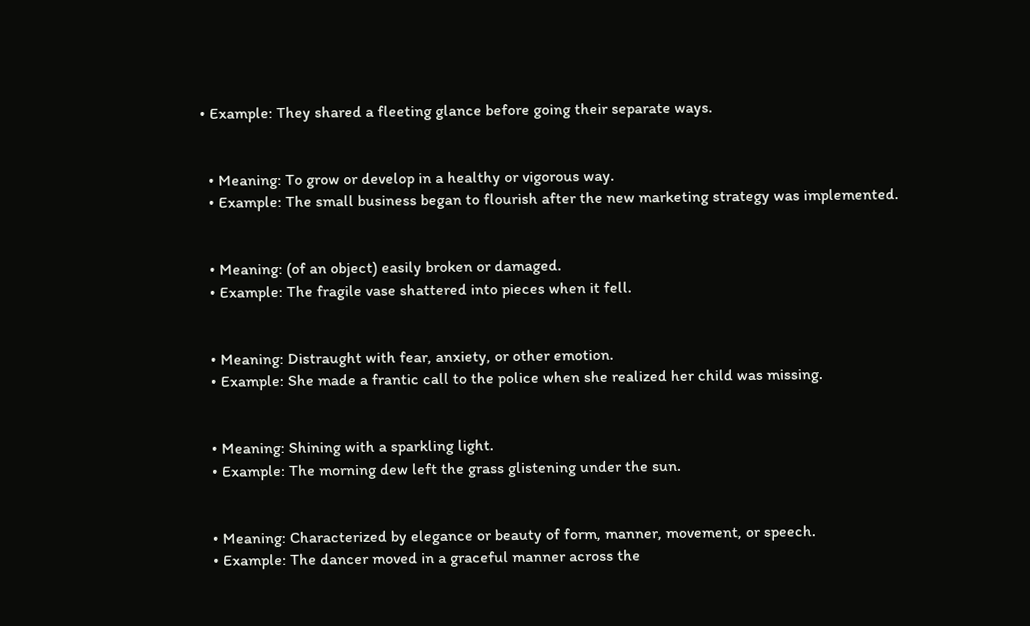• Example: They shared a fleeting glance before going their separate ways.


  • Meaning: To grow or develop in a healthy or vigorous way.
  • Example: The small business began to flourish after the new marketing strategy was implemented.


  • Meaning: (of an object) easily broken or damaged.
  • Example: The fragile vase shattered into pieces when it fell.


  • Meaning: Distraught with fear, anxiety, or other emotion.
  • Example: She made a frantic call to the police when she realized her child was missing.


  • Meaning: Shining with a sparkling light.
  • Example: The morning dew left the grass glistening under the sun.


  • Meaning: Characterized by elegance or beauty of form, manner, movement, or speech.
  • Example: The dancer moved in a graceful manner across the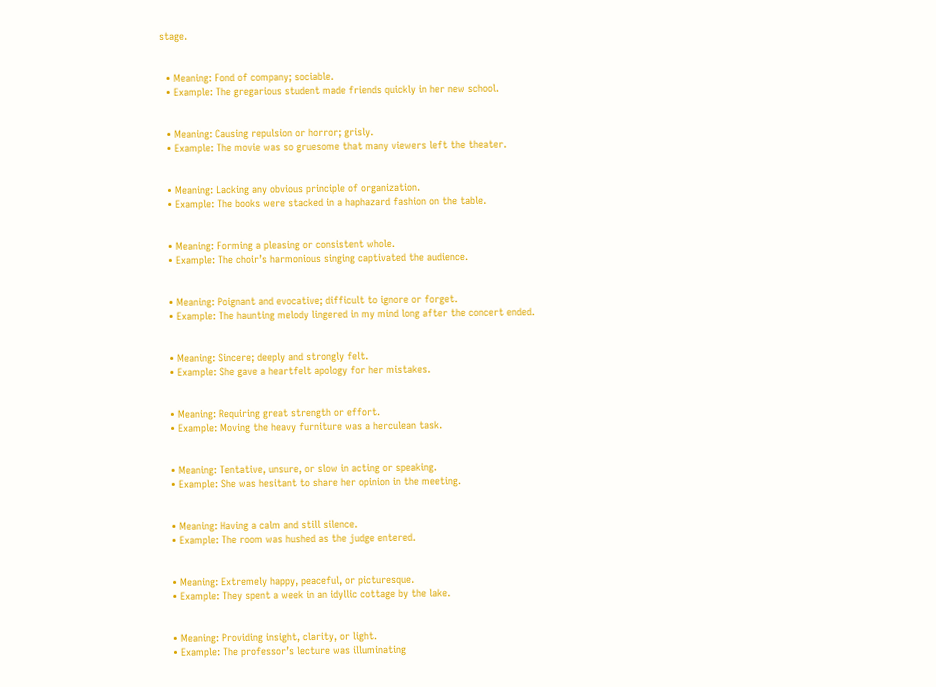stage.


  • Meaning: Fond of company; sociable.
  • Example: The gregarious student made friends quickly in her new school.


  • Meaning: Causing repulsion or horror; grisly.
  • Example: The movie was so gruesome that many viewers left the theater.


  • Meaning: Lacking any obvious principle of organization.
  • Example: The books were stacked in a haphazard fashion on the table.


  • Meaning: Forming a pleasing or consistent whole.
  • Example: The choir’s harmonious singing captivated the audience.


  • Meaning: Poignant and evocative; difficult to ignore or forget.
  • Example: The haunting melody lingered in my mind long after the concert ended.


  • Meaning: Sincere; deeply and strongly felt.
  • Example: She gave a heartfelt apology for her mistakes.


  • Meaning: Requiring great strength or effort.
  • Example: Moving the heavy furniture was a herculean task.


  • Meaning: Tentative, unsure, or slow in acting or speaking.
  • Example: She was hesitant to share her opinion in the meeting.


  • Meaning: Having a calm and still silence.
  • Example: The room was hushed as the judge entered.


  • Meaning: Extremely happy, peaceful, or picturesque.
  • Example: They spent a week in an idyllic cottage by the lake.


  • Meaning: Providing insight, clarity, or light.
  • Example: The professor’s lecture was illuminating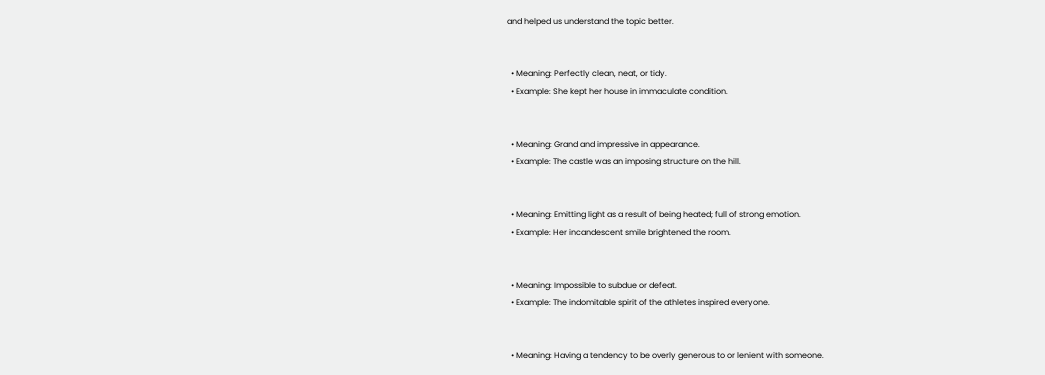and helped us understand the topic better.


  • Meaning: Perfectly clean, neat, or tidy.
  • Example: She kept her house in immaculate condition.


  • Meaning: Grand and impressive in appearance.
  • Example: The castle was an imposing structure on the hill.


  • Meaning: Emitting light as a result of being heated; full of strong emotion.
  • Example: Her incandescent smile brightened the room.


  • Meaning: Impossible to subdue or defeat.
  • Example: The indomitable spirit of the athletes inspired everyone.


  • Meaning: Having a tendency to be overly generous to or lenient with someone.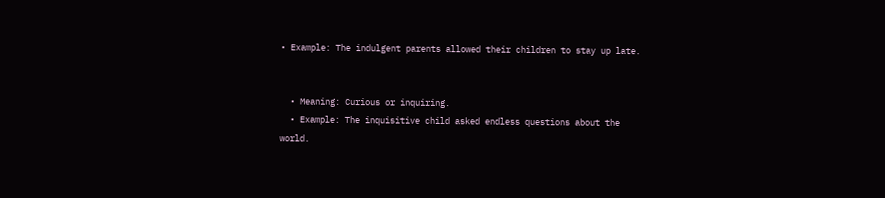• Example: The indulgent parents allowed their children to stay up late.


  • Meaning: Curious or inquiring.
  • Example: The inquisitive child asked endless questions about the world.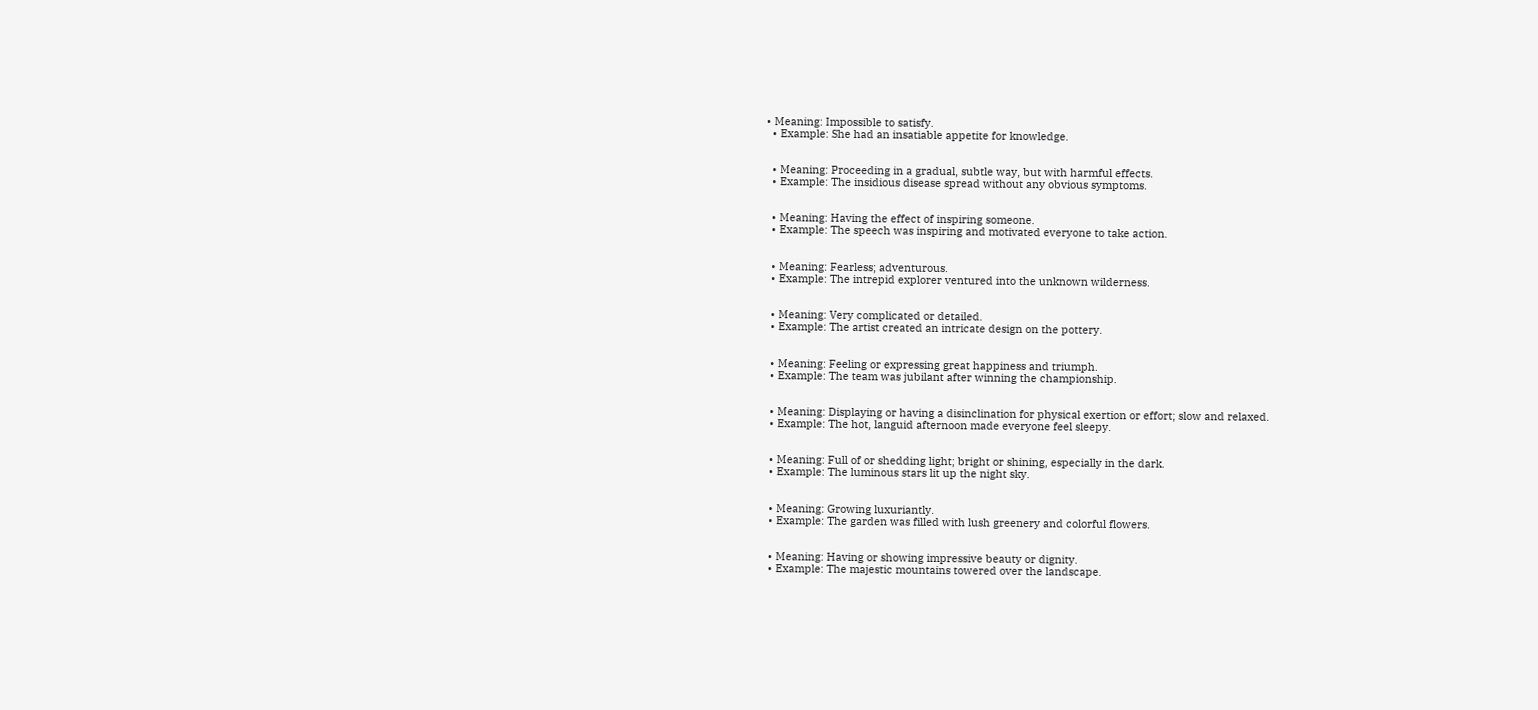• Meaning: Impossible to satisfy.
  • Example: She had an insatiable appetite for knowledge.


  • Meaning: Proceeding in a gradual, subtle way, but with harmful effects.
  • Example: The insidious disease spread without any obvious symptoms.


  • Meaning: Having the effect of inspiring someone.
  • Example: The speech was inspiring and motivated everyone to take action.


  • Meaning: Fearless; adventurous.
  • Example: The intrepid explorer ventured into the unknown wilderness.


  • Meaning: Very complicated or detailed.
  • Example: The artist created an intricate design on the pottery.


  • Meaning: Feeling or expressing great happiness and triumph.
  • Example: The team was jubilant after winning the championship.


  • Meaning: Displaying or having a disinclination for physical exertion or effort; slow and relaxed.
  • Example: The hot, languid afternoon made everyone feel sleepy.


  • Meaning: Full of or shedding light; bright or shining, especially in the dark.
  • Example: The luminous stars lit up the night sky.


  • Meaning: Growing luxuriantly.
  • Example: The garden was filled with lush greenery and colorful flowers.


  • Meaning: Having or showing impressive beauty or dignity.
  • Example: The majestic mountains towered over the landscape.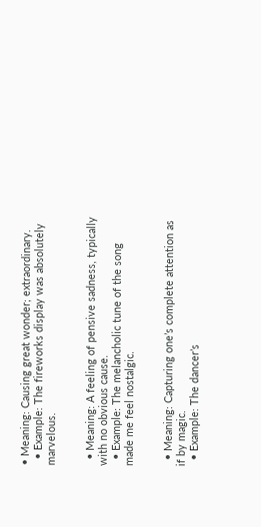• Meaning: Causing great wonder; extraordinary.
  • Example: The fireworks display was absolutely marvelous.


  • Meaning: A feeling of pensive sadness, typically with no obvious cause.
  • Example: The melancholic tune of the song made me feel nostalgic.


  • Meaning: Capturing one’s complete attention as if by magic.
  • Example: The dancer’s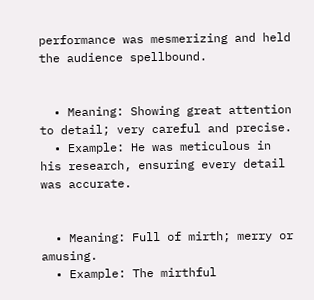performance was mesmerizing and held the audience spellbound.


  • Meaning: Showing great attention to detail; very careful and precise.
  • Example: He was meticulous in his research, ensuring every detail was accurate.


  • Meaning: Full of mirth; merry or amusing.
  • Example: The mirthful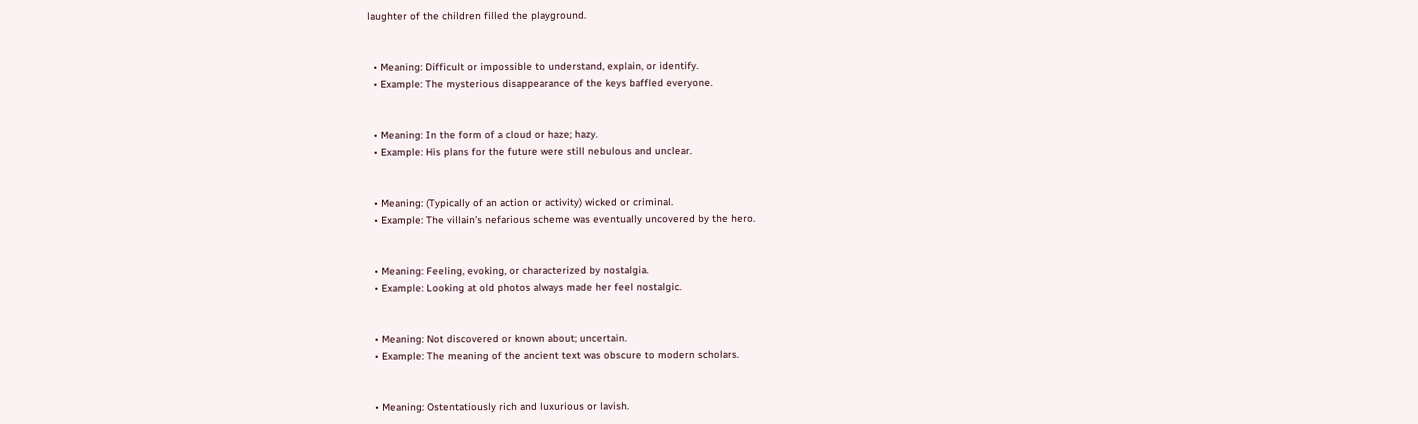laughter of the children filled the playground.


  • Meaning: Difficult or impossible to understand, explain, or identify.
  • Example: The mysterious disappearance of the keys baffled everyone.


  • Meaning: In the form of a cloud or haze; hazy.
  • Example: His plans for the future were still nebulous and unclear.


  • Meaning: (Typically of an action or activity) wicked or criminal.
  • Example: The villain’s nefarious scheme was eventually uncovered by the hero.


  • Meaning: Feeling, evoking, or characterized by nostalgia.
  • Example: Looking at old photos always made her feel nostalgic.


  • Meaning: Not discovered or known about; uncertain.
  • Example: The meaning of the ancient text was obscure to modern scholars.


  • Meaning: Ostentatiously rich and luxurious or lavish.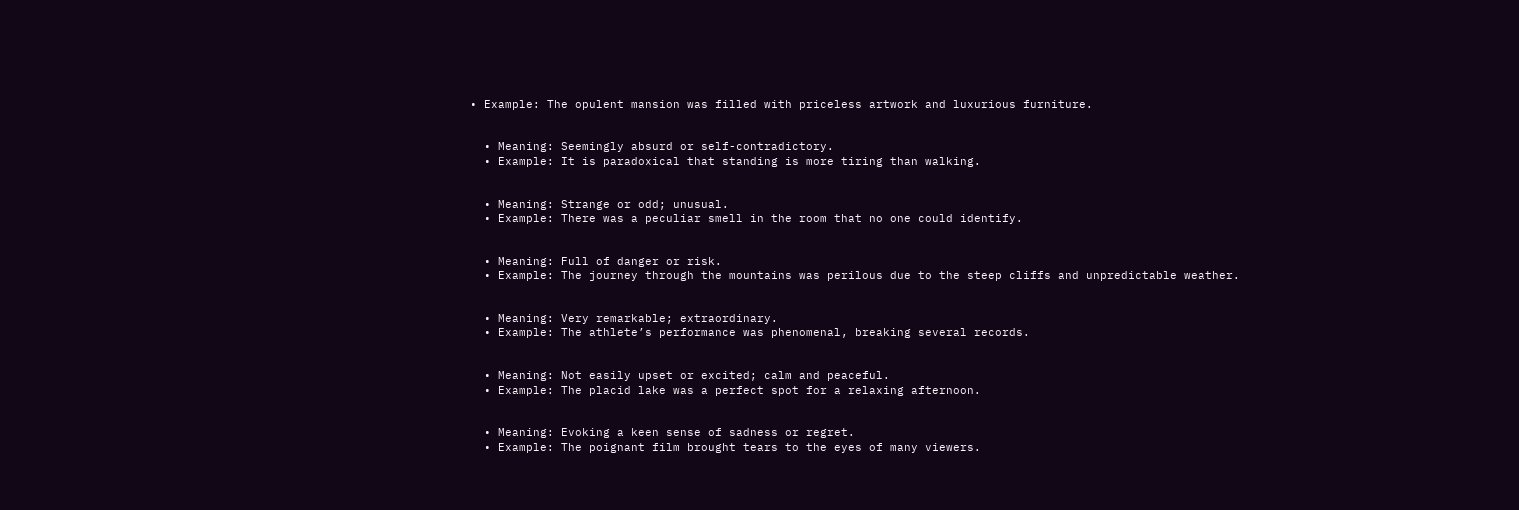• Example: The opulent mansion was filled with priceless artwork and luxurious furniture.


  • Meaning: Seemingly absurd or self-contradictory.
  • Example: It is paradoxical that standing is more tiring than walking.


  • Meaning: Strange or odd; unusual.
  • Example: There was a peculiar smell in the room that no one could identify.


  • Meaning: Full of danger or risk.
  • Example: The journey through the mountains was perilous due to the steep cliffs and unpredictable weather.


  • Meaning: Very remarkable; extraordinary.
  • Example: The athlete’s performance was phenomenal, breaking several records.


  • Meaning: Not easily upset or excited; calm and peaceful.
  • Example: The placid lake was a perfect spot for a relaxing afternoon.


  • Meaning: Evoking a keen sense of sadness or regret.
  • Example: The poignant film brought tears to the eyes of many viewers.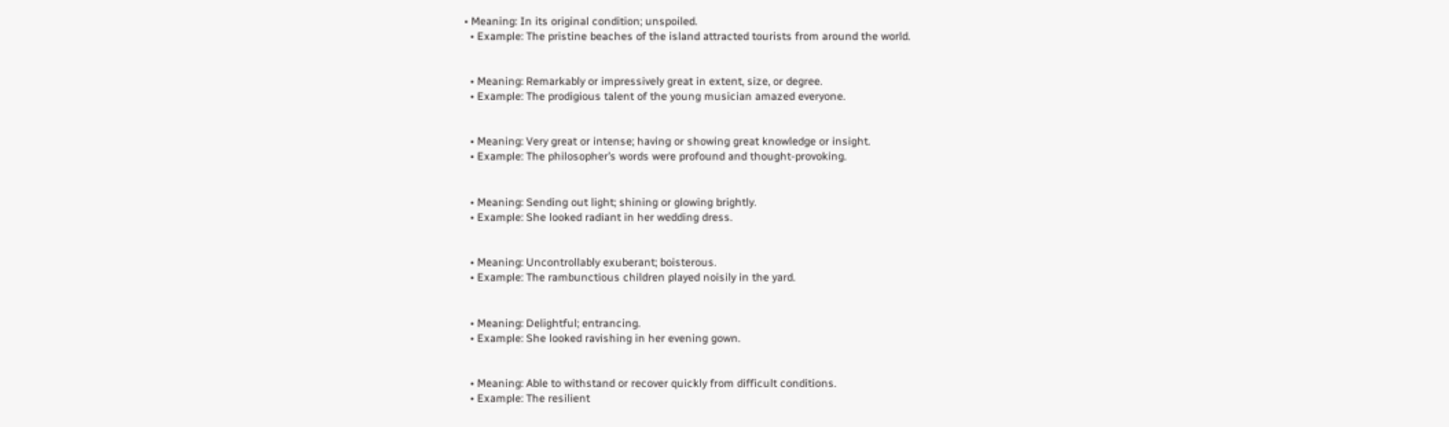• Meaning: In its original condition; unspoiled.
  • Example: The pristine beaches of the island attracted tourists from around the world.


  • Meaning: Remarkably or impressively great in extent, size, or degree.
  • Example: The prodigious talent of the young musician amazed everyone.


  • Meaning: Very great or intense; having or showing great knowledge or insight.
  • Example: The philosopher’s words were profound and thought-provoking.


  • Meaning: Sending out light; shining or glowing brightly.
  • Example: She looked radiant in her wedding dress.


  • Meaning: Uncontrollably exuberant; boisterous.
  • Example: The rambunctious children played noisily in the yard.


  • Meaning: Delightful; entrancing.
  • Example: She looked ravishing in her evening gown.


  • Meaning: Able to withstand or recover quickly from difficult conditions.
  • Example: The resilient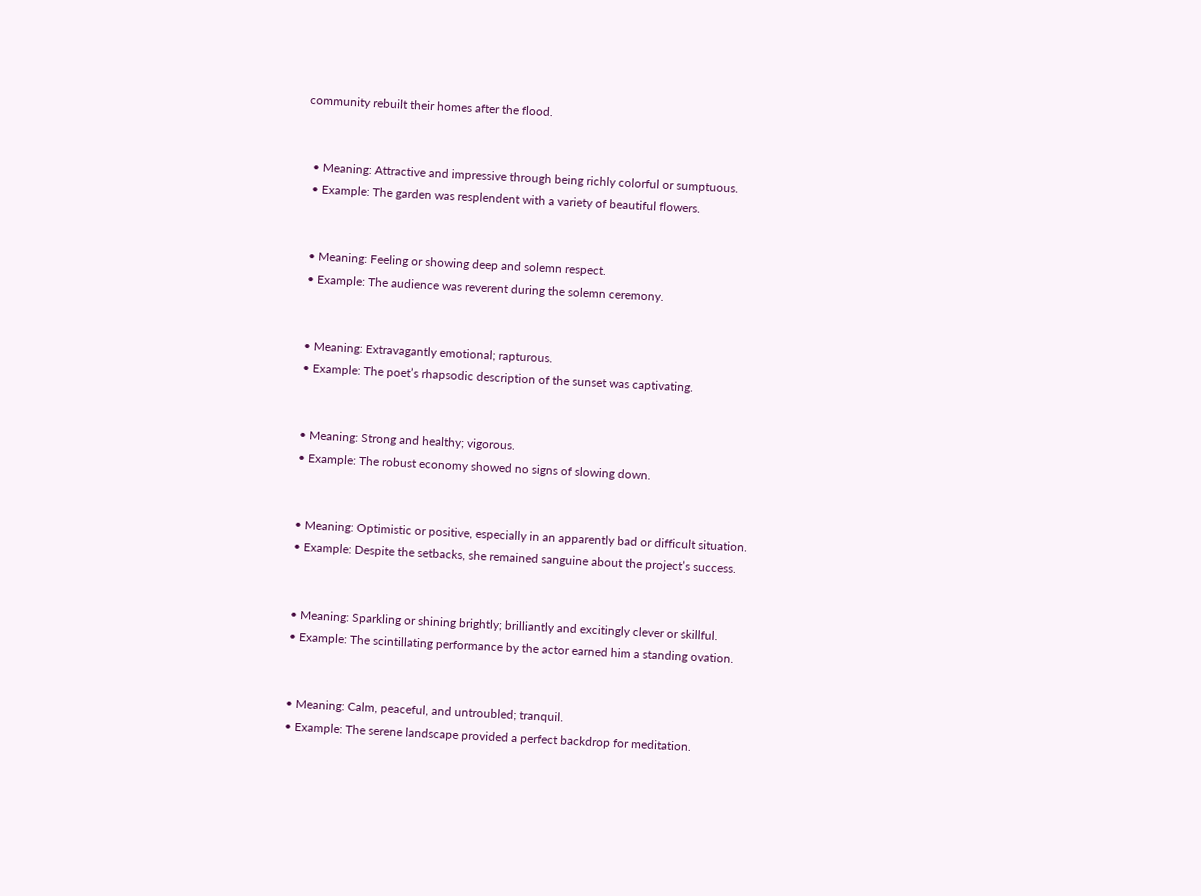community rebuilt their homes after the flood.


  • Meaning: Attractive and impressive through being richly colorful or sumptuous.
  • Example: The garden was resplendent with a variety of beautiful flowers.


  • Meaning: Feeling or showing deep and solemn respect.
  • Example: The audience was reverent during the solemn ceremony.


  • Meaning: Extravagantly emotional; rapturous.
  • Example: The poet’s rhapsodic description of the sunset was captivating.


  • Meaning: Strong and healthy; vigorous.
  • Example: The robust economy showed no signs of slowing down.


  • Meaning: Optimistic or positive, especially in an apparently bad or difficult situation.
  • Example: Despite the setbacks, she remained sanguine about the project’s success.


  • Meaning: Sparkling or shining brightly; brilliantly and excitingly clever or skillful.
  • Example: The scintillating performance by the actor earned him a standing ovation.


  • Meaning: Calm, peaceful, and untroubled; tranquil.
  • Example: The serene landscape provided a perfect backdrop for meditation.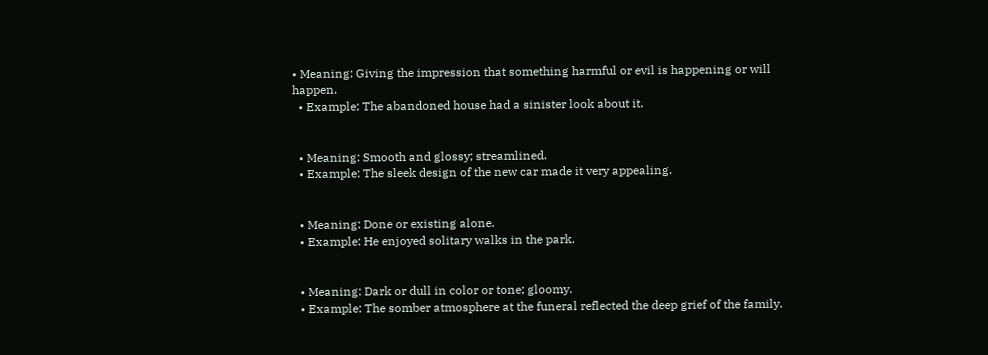• Meaning: Giving the impression that something harmful or evil is happening or will happen.
  • Example: The abandoned house had a sinister look about it.


  • Meaning: Smooth and glossy; streamlined.
  • Example: The sleek design of the new car made it very appealing.


  • Meaning: Done or existing alone.
  • Example: He enjoyed solitary walks in the park.


  • Meaning: Dark or dull in color or tone; gloomy.
  • Example: The somber atmosphere at the funeral reflected the deep grief of the family.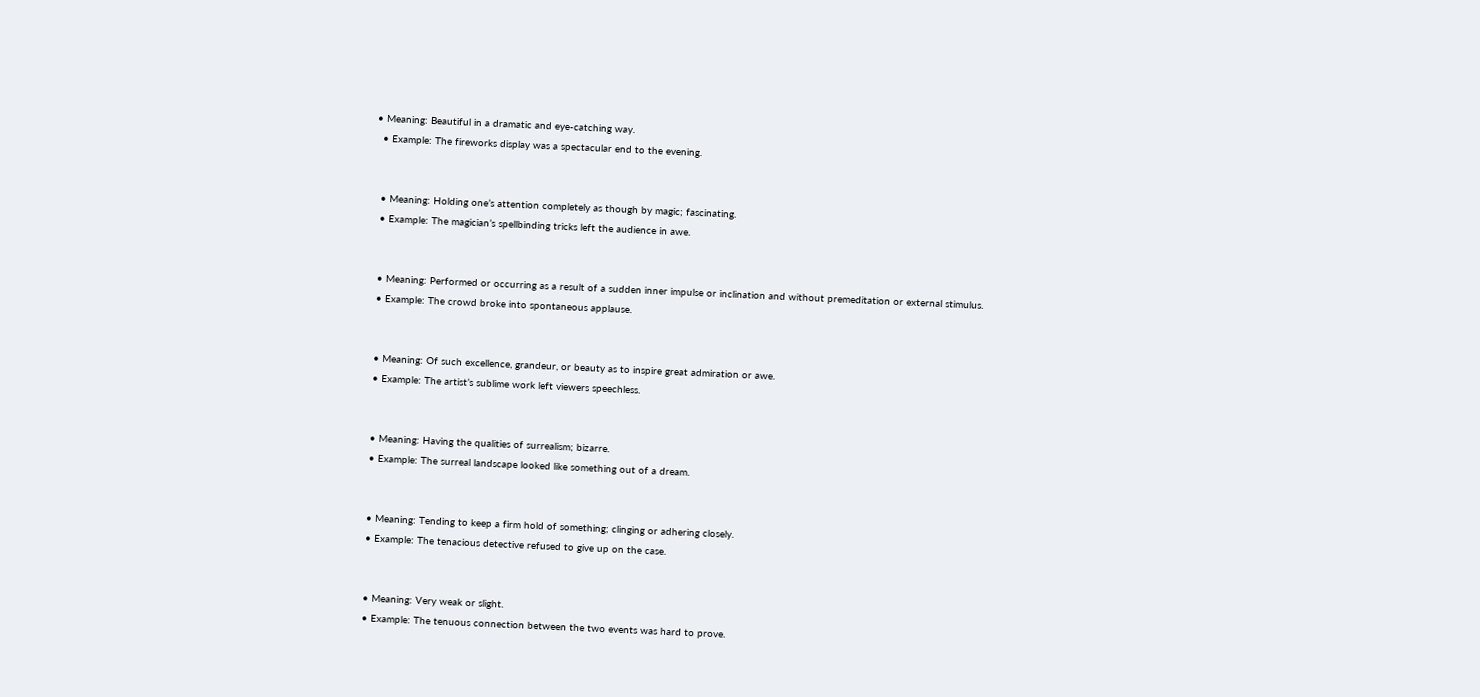• Meaning: Beautiful in a dramatic and eye-catching way.
  • Example: The fireworks display was a spectacular end to the evening.


  • Meaning: Holding one’s attention completely as though by magic; fascinating.
  • Example: The magician’s spellbinding tricks left the audience in awe.


  • Meaning: Performed or occurring as a result of a sudden inner impulse or inclination and without premeditation or external stimulus.
  • Example: The crowd broke into spontaneous applause.


  • Meaning: Of such excellence, grandeur, or beauty as to inspire great admiration or awe.
  • Example: The artist’s sublime work left viewers speechless.


  • Meaning: Having the qualities of surrealism; bizarre.
  • Example: The surreal landscape looked like something out of a dream.


  • Meaning: Tending to keep a firm hold of something; clinging or adhering closely.
  • Example: The tenacious detective refused to give up on the case.


  • Meaning: Very weak or slight.
  • Example: The tenuous connection between the two events was hard to prove.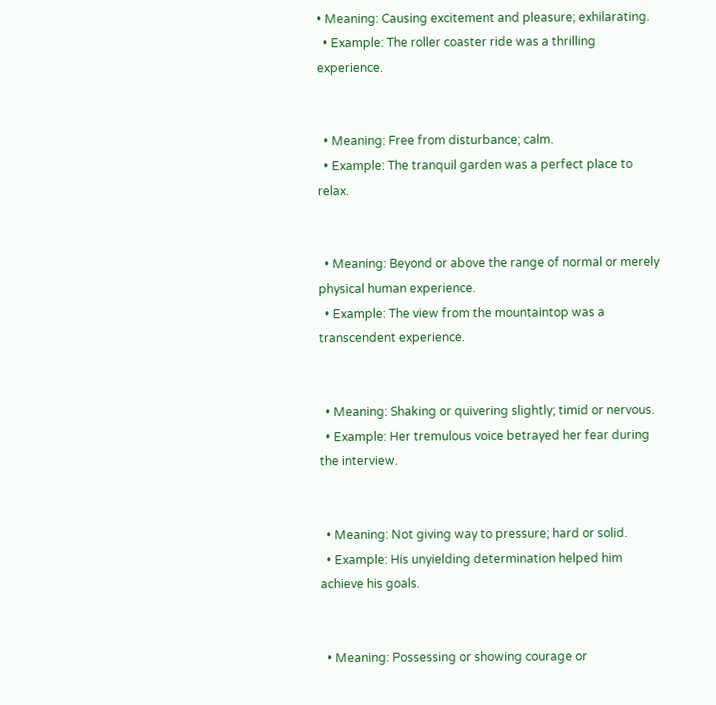• Meaning: Causing excitement and pleasure; exhilarating.
  • Example: The roller coaster ride was a thrilling experience.


  • Meaning: Free from disturbance; calm.
  • Example: The tranquil garden was a perfect place to relax.


  • Meaning: Beyond or above the range of normal or merely physical human experience.
  • Example: The view from the mountaintop was a transcendent experience.


  • Meaning: Shaking or quivering slightly; timid or nervous.
  • Example: Her tremulous voice betrayed her fear during the interview.


  • Meaning: Not giving way to pressure; hard or solid.
  • Example: His unyielding determination helped him achieve his goals.


  • Meaning: Possessing or showing courage or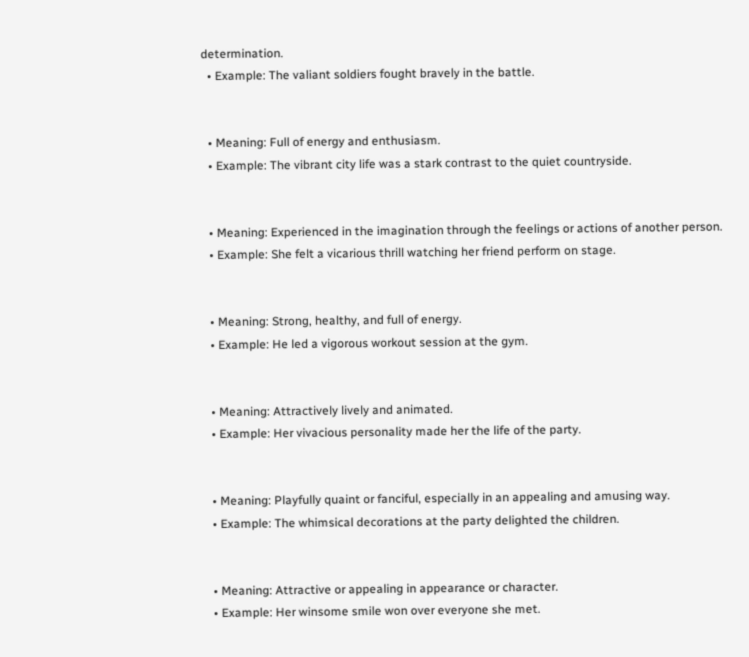determination.
  • Example: The valiant soldiers fought bravely in the battle.


  • Meaning: Full of energy and enthusiasm.
  • Example: The vibrant city life was a stark contrast to the quiet countryside.


  • Meaning: Experienced in the imagination through the feelings or actions of another person.
  • Example: She felt a vicarious thrill watching her friend perform on stage.


  • Meaning: Strong, healthy, and full of energy.
  • Example: He led a vigorous workout session at the gym.


  • Meaning: Attractively lively and animated.
  • Example: Her vivacious personality made her the life of the party.


  • Meaning: Playfully quaint or fanciful, especially in an appealing and amusing way.
  • Example: The whimsical decorations at the party delighted the children.


  • Meaning: Attractive or appealing in appearance or character.
  • Example: Her winsome smile won over everyone she met.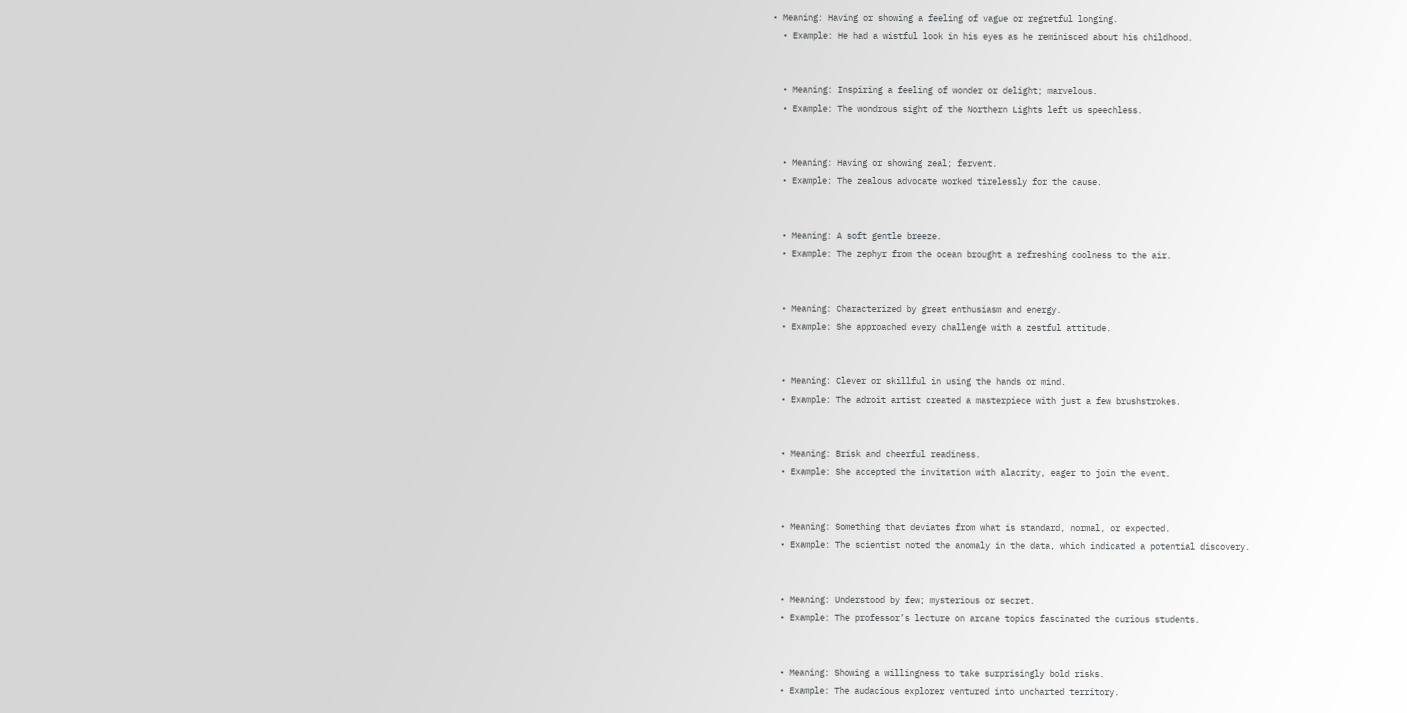• Meaning: Having or showing a feeling of vague or regretful longing.
  • Example: He had a wistful look in his eyes as he reminisced about his childhood.


  • Meaning: Inspiring a feeling of wonder or delight; marvelous.
  • Example: The wondrous sight of the Northern Lights left us speechless.


  • Meaning: Having or showing zeal; fervent.
  • Example: The zealous advocate worked tirelessly for the cause.


  • Meaning: A soft gentle breeze.
  • Example: The zephyr from the ocean brought a refreshing coolness to the air.


  • Meaning: Characterized by great enthusiasm and energy.
  • Example: She approached every challenge with a zestful attitude.


  • Meaning: Clever or skillful in using the hands or mind.
  • Example: The adroit artist created a masterpiece with just a few brushstrokes.


  • Meaning: Brisk and cheerful readiness.
  • Example: She accepted the invitation with alacrity, eager to join the event.


  • Meaning: Something that deviates from what is standard, normal, or expected.
  • Example: The scientist noted the anomaly in the data, which indicated a potential discovery.


  • Meaning: Understood by few; mysterious or secret.
  • Example: The professor’s lecture on arcane topics fascinated the curious students.


  • Meaning: Showing a willingness to take surprisingly bold risks.
  • Example: The audacious explorer ventured into uncharted territory.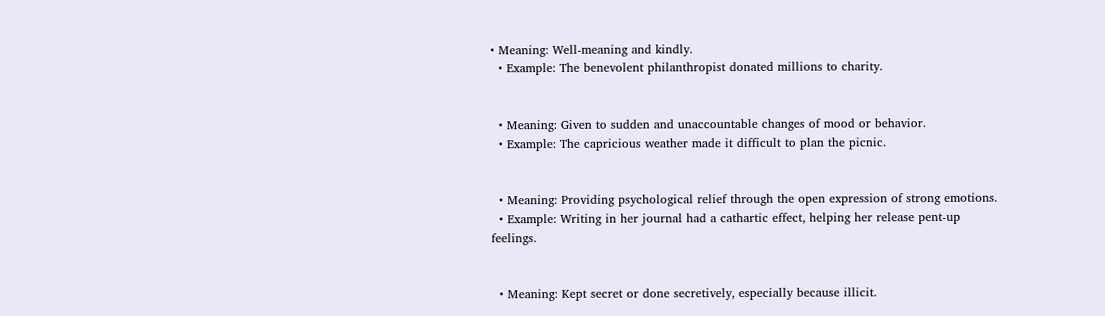• Meaning: Well-meaning and kindly.
  • Example: The benevolent philanthropist donated millions to charity.


  • Meaning: Given to sudden and unaccountable changes of mood or behavior.
  • Example: The capricious weather made it difficult to plan the picnic.


  • Meaning: Providing psychological relief through the open expression of strong emotions.
  • Example: Writing in her journal had a cathartic effect, helping her release pent-up feelings.


  • Meaning: Kept secret or done secretively, especially because illicit.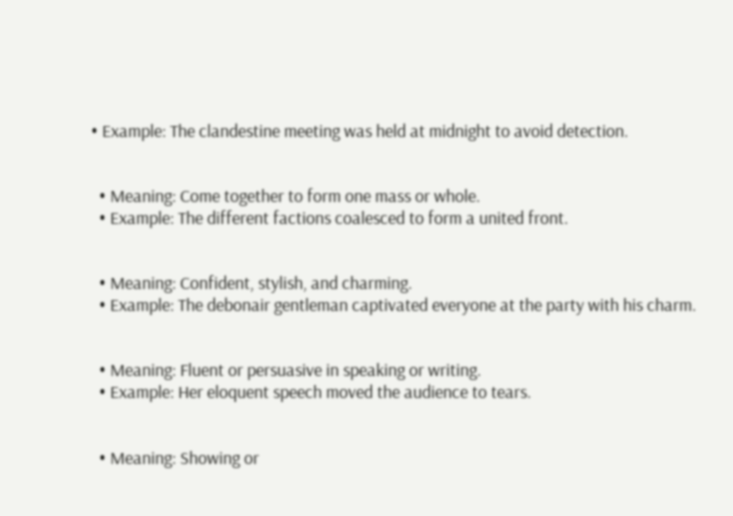• Example: The clandestine meeting was held at midnight to avoid detection.


  • Meaning: Come together to form one mass or whole.
  • Example: The different factions coalesced to form a united front.


  • Meaning: Confident, stylish, and charming.
  • Example: The debonair gentleman captivated everyone at the party with his charm.


  • Meaning: Fluent or persuasive in speaking or writing.
  • Example: Her eloquent speech moved the audience to tears.


  • Meaning: Showing or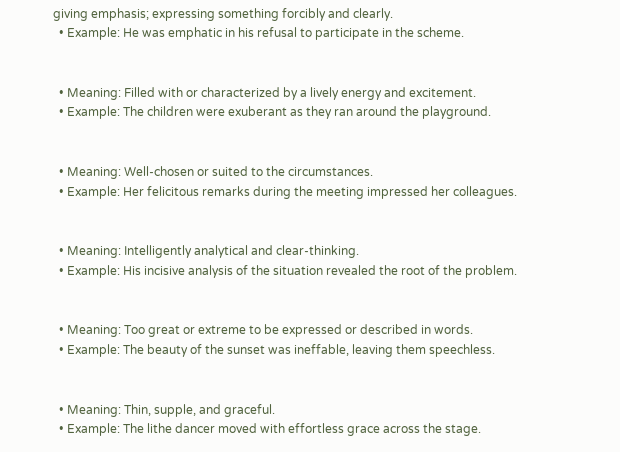giving emphasis; expressing something forcibly and clearly.
  • Example: He was emphatic in his refusal to participate in the scheme.


  • Meaning: Filled with or characterized by a lively energy and excitement.
  • Example: The children were exuberant as they ran around the playground.


  • Meaning: Well-chosen or suited to the circumstances.
  • Example: Her felicitous remarks during the meeting impressed her colleagues.


  • Meaning: Intelligently analytical and clear-thinking.
  • Example: His incisive analysis of the situation revealed the root of the problem.


  • Meaning: Too great or extreme to be expressed or described in words.
  • Example: The beauty of the sunset was ineffable, leaving them speechless.


  • Meaning: Thin, supple, and graceful.
  • Example: The lithe dancer moved with effortless grace across the stage.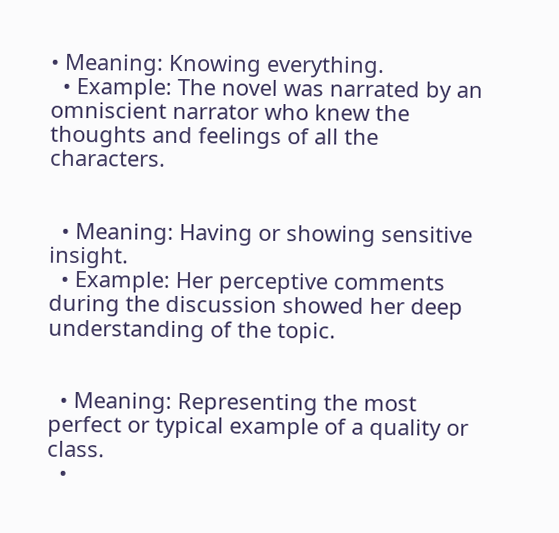• Meaning: Knowing everything.
  • Example: The novel was narrated by an omniscient narrator who knew the thoughts and feelings of all the characters.


  • Meaning: Having or showing sensitive insight.
  • Example: Her perceptive comments during the discussion showed her deep understanding of the topic.


  • Meaning: Representing the most perfect or typical example of a quality or class.
  •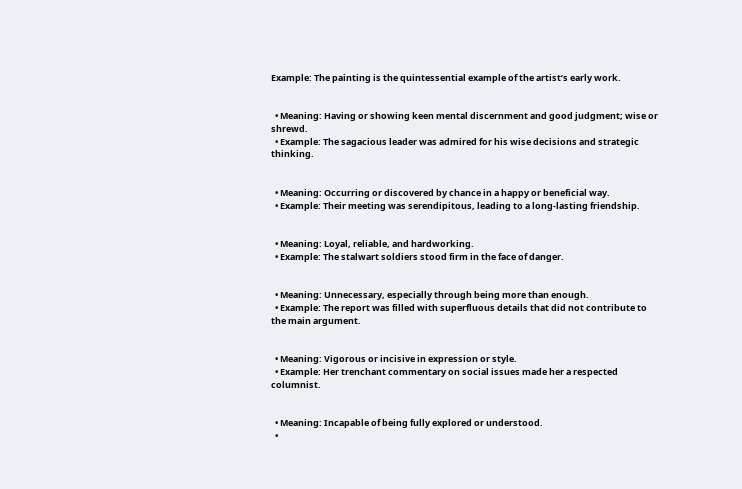Example: The painting is the quintessential example of the artist’s early work.


  • Meaning: Having or showing keen mental discernment and good judgment; wise or shrewd.
  • Example: The sagacious leader was admired for his wise decisions and strategic thinking.


  • Meaning: Occurring or discovered by chance in a happy or beneficial way.
  • Example: Their meeting was serendipitous, leading to a long-lasting friendship.


  • Meaning: Loyal, reliable, and hardworking.
  • Example: The stalwart soldiers stood firm in the face of danger.


  • Meaning: Unnecessary, especially through being more than enough.
  • Example: The report was filled with superfluous details that did not contribute to the main argument.


  • Meaning: Vigorous or incisive in expression or style.
  • Example: Her trenchant commentary on social issues made her a respected columnist.


  • Meaning: Incapable of being fully explored or understood.
  •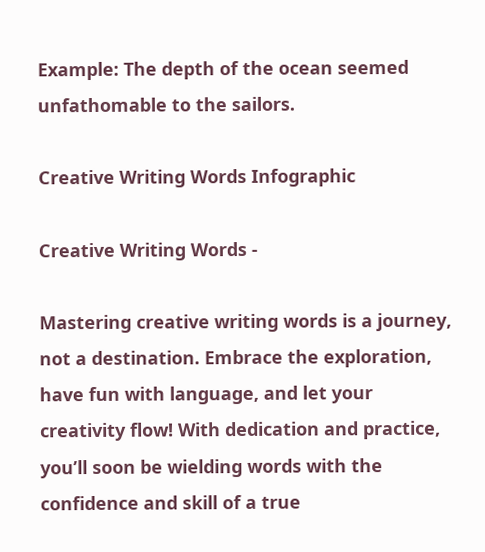Example: The depth of the ocean seemed unfathomable to the sailors.

Creative Writing Words Infographic

Creative Writing Words -

Mastering creative writing words is a journey, not a destination. Embrace the exploration, have fun with language, and let your creativity flow! With dedication and practice, you’ll soon be wielding words with the confidence and skill of a true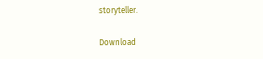storyteller.

Download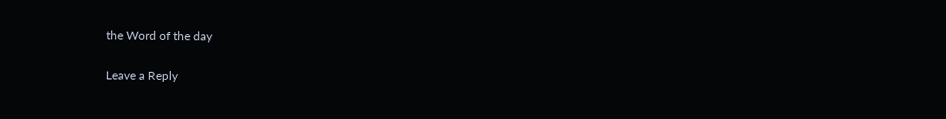the Word of the day

Leave a Reply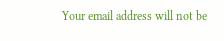Your email address will not be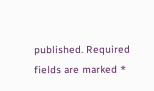published. Required fields are marked *